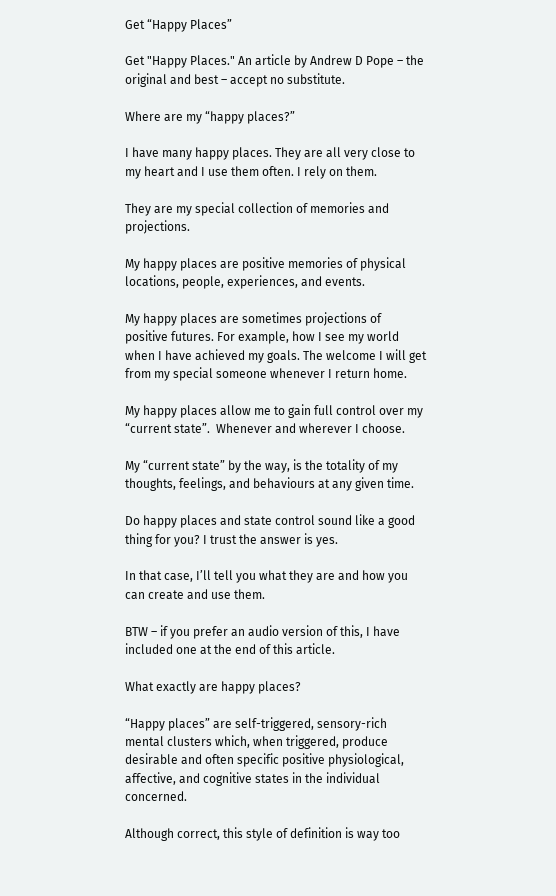Get “Happy Places”

Get "Happy Places." An article by Andrew D Pope – the original and best – accept no substitute.

Where are my “happy places?”

I have many happy places. They are all very close to my heart and I use them often. I rely on them.

They are my special collection of memories and projections.

My happy places are positive memories of physical locations, people, experiences, and events.

My happy places are sometimes projections of positive futures. For example, how I see my world when I have achieved my goals. The welcome I will get from my special someone whenever I return home.

My happy places allow me to gain full control over my “current state”.  Whenever and wherever I choose.

My “current state” by the way, is the totality of my thoughts, feelings, and behaviours at any given time.

Do happy places and state control sound like a good thing for you? I trust the answer is yes.

In that case, I’ll tell you what they are and how you can create and use them.

BTW – if you prefer an audio version of this, I have included one at the end of this article.

What exactly are happy places?

“Happy places” are self-triggered, sensory-rich mental clusters which, when triggered, produce desirable and often specific positive physiological, affective, and cognitive states in the individual concerned.

Although correct, this style of definition is way too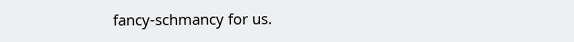fancy-schmancy for us.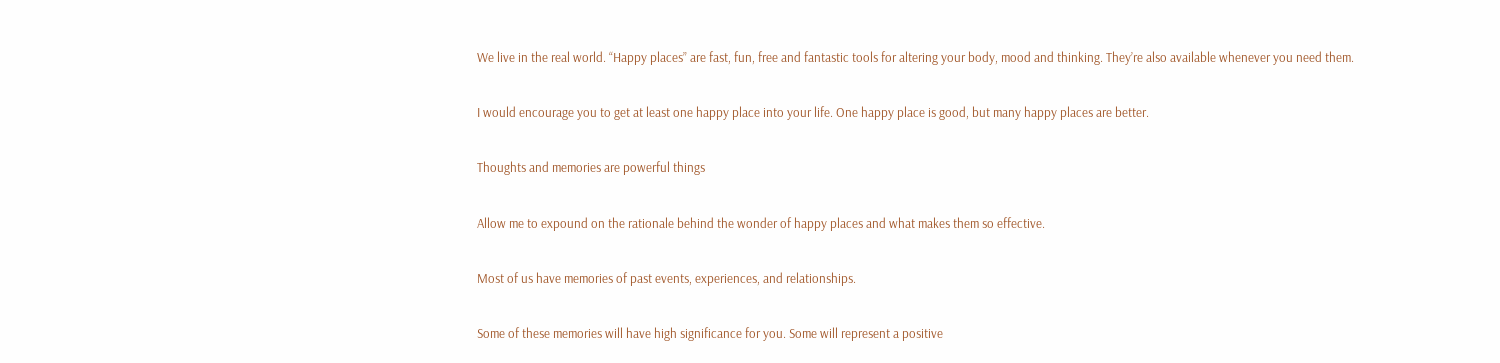We live in the real world. “Happy places” are fast, fun, free and fantastic tools for altering your body, mood and thinking. They’re also available whenever you need them.

I would encourage you to get at least one happy place into your life. One happy place is good, but many happy places are better.

Thoughts and memories are powerful things

Allow me to expound on the rationale behind the wonder of happy places and what makes them so effective.

Most of us have memories of past events, experiences, and relationships.

Some of these memories will have high significance for you. Some will represent a positive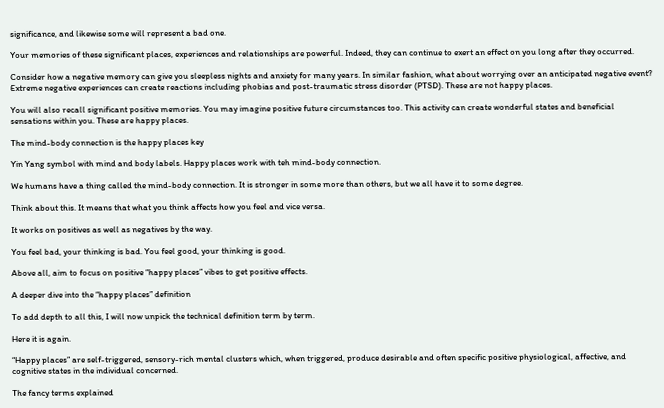significance, and likewise some will represent a bad one.

Your memories of these significant places, experiences and relationships are powerful. Indeed, they can continue to exert an effect on you long after they occurred.

Consider how a negative memory can give you sleepless nights and anxiety for many years. In similar fashion, what about worrying over an anticipated negative event? Extreme negative experiences can create reactions including phobias and post-traumatic stress disorder (PTSD). These are not happy places.

You will also recall significant positive memories. You may imagine positive future circumstances too. This activity can create wonderful states and beneficial sensations within you. These are happy places.

The mind-body connection is the happy places key

Yin Yang symbol with mind and body labels. Happy places work with teh mind-body connection.

We humans have a thing called the mind-body connection. It is stronger in some more than others, but we all have it to some degree.

Think about this. It means that what you think affects how you feel and vice versa.

It works on positives as well as negatives by the way.

You feel bad, your thinking is bad. You feel good, your thinking is good.

Above all, aim to focus on positive “happy places” vibes to get positive effects.

A deeper dive into the “happy places” definition

To add depth to all this, I will now unpick the technical definition term by term.

Here it is again.

“Happy places” are self-triggered, sensory-rich mental clusters which, when triggered, produce desirable and often specific positive physiological, affective, and cognitive states in the individual concerned.

The fancy terms explained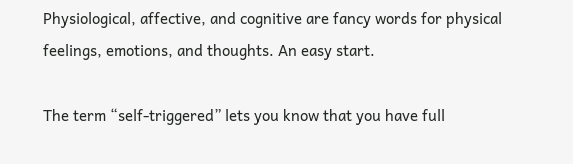Physiological, affective, and cognitive are fancy words for physical feelings, emotions, and thoughts. An easy start.

The term “self-triggered” lets you know that you have full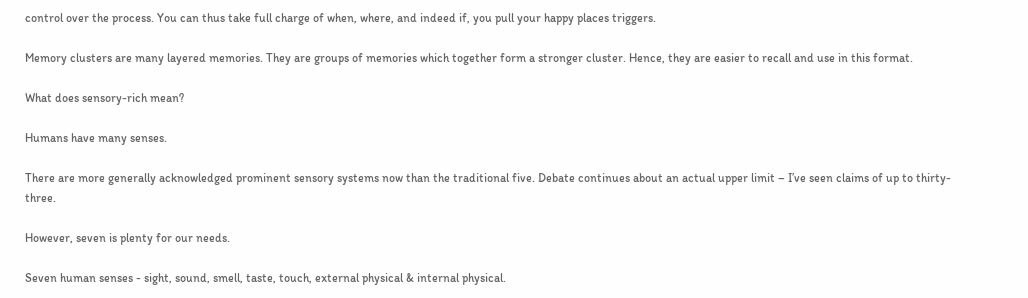control over the process. You can thus take full charge of when, where, and indeed if, you pull your happy places triggers.

Memory clusters are many layered memories. They are groups of memories which together form a stronger cluster. Hence, they are easier to recall and use in this format.

What does sensory-rich mean?

Humans have many senses.

There are more generally acknowledged prominent sensory systems now than the traditional five. Debate continues about an actual upper limit – I’ve seen claims of up to thirty-three.

However, seven is plenty for our needs.

Seven human senses - sight, sound, smell, taste, touch, external physical & internal physical.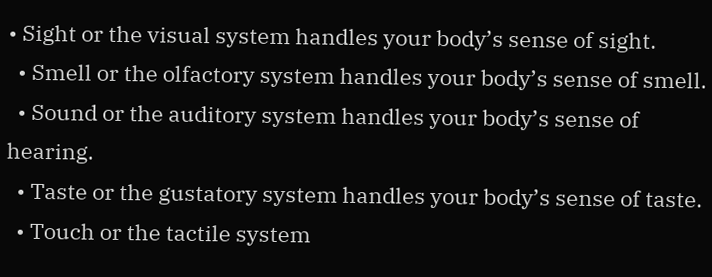• Sight or the visual system handles your body’s sense of sight.
  • Smell or the olfactory system handles your body’s sense of smell.
  • Sound or the auditory system handles your body’s sense of hearing.
  • Taste or the gustatory system handles your body’s sense of taste.
  • Touch or the tactile system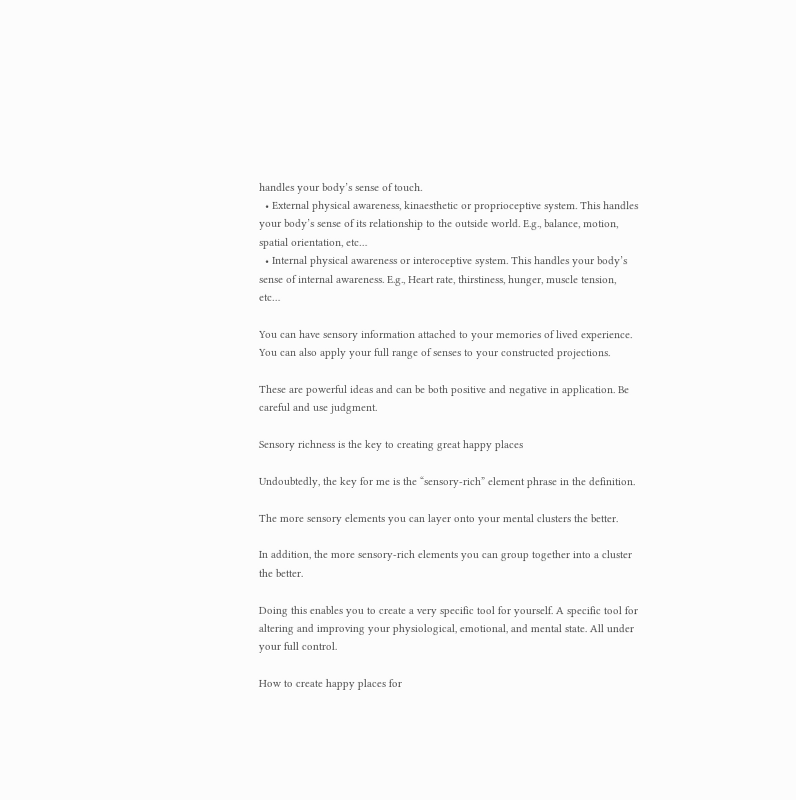handles your body’s sense of touch.
  • External physical awareness, kinaesthetic or proprioceptive system. This handles your body’s sense of its relationship to the outside world. E.g., balance, motion, spatial orientation, etc…
  • Internal physical awareness or interoceptive system. This handles your body’s sense of internal awareness. E.g., Heart rate, thirstiness, hunger, muscle tension, etc…

You can have sensory information attached to your memories of lived experience. You can also apply your full range of senses to your constructed projections.

These are powerful ideas and can be both positive and negative in application. Be careful and use judgment.

Sensory richness is the key to creating great happy places

Undoubtedly, the key for me is the “sensory-rich” element phrase in the definition.

The more sensory elements you can layer onto your mental clusters the better.

In addition, the more sensory-rich elements you can group together into a cluster the better.

Doing this enables you to create a very specific tool for yourself. A specific tool for altering and improving your physiological, emotional, and mental state. All under your full control.

How to create happy places for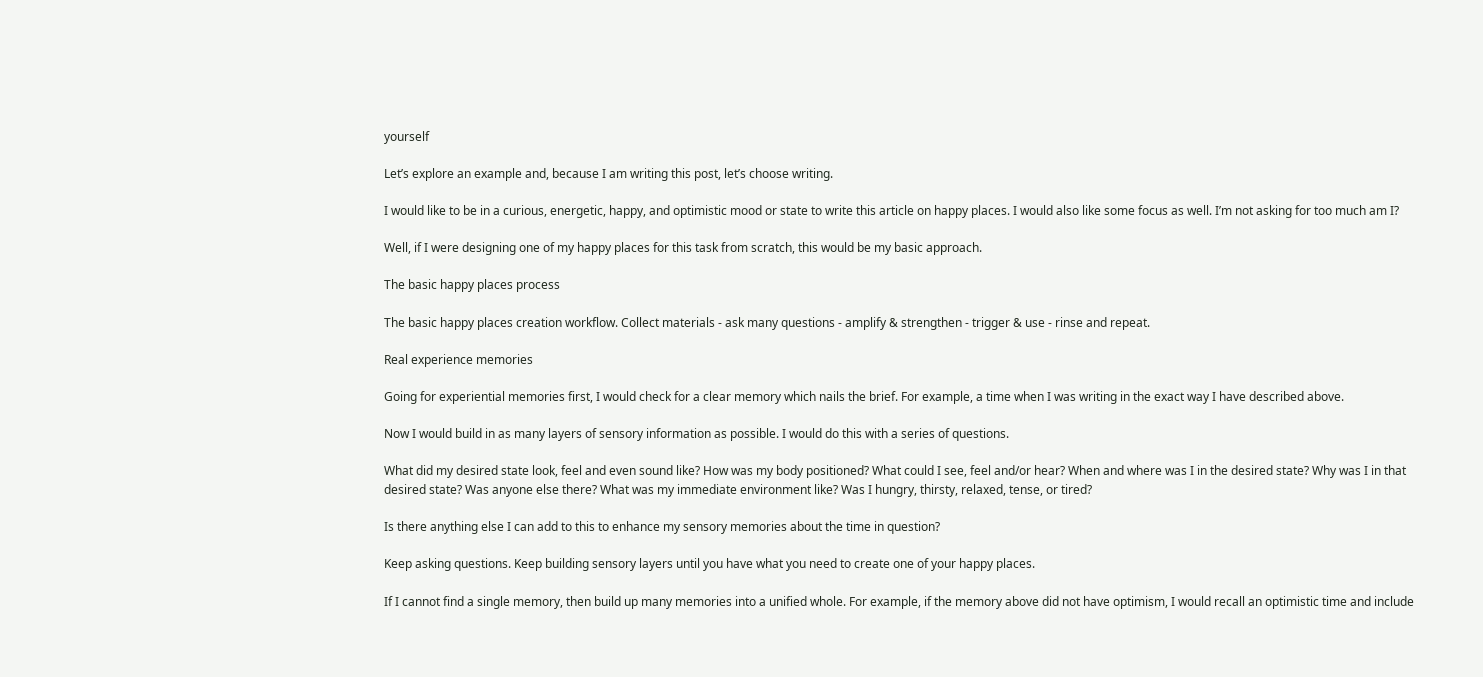yourself

Let’s explore an example and, because I am writing this post, let’s choose writing.

I would like to be in a curious, energetic, happy, and optimistic mood or state to write this article on happy places. I would also like some focus as well. I’m not asking for too much am I?

Well, if I were designing one of my happy places for this task from scratch, this would be my basic approach.

The basic happy places process

The basic happy places creation workflow. Collect materials - ask many questions - amplify & strengthen - trigger & use - rinse and repeat.

Real experience memories

Going for experiential memories first, I would check for a clear memory which nails the brief. For example, a time when I was writing in the exact way I have described above.

Now I would build in as many layers of sensory information as possible. I would do this with a series of questions.

What did my desired state look, feel and even sound like? How was my body positioned? What could I see, feel and/or hear? When and where was I in the desired state? Why was I in that desired state? Was anyone else there? What was my immediate environment like? Was I hungry, thirsty, relaxed, tense, or tired?

Is there anything else I can add to this to enhance my sensory memories about the time in question?

Keep asking questions. Keep building sensory layers until you have what you need to create one of your happy places.

If I cannot find a single memory, then build up many memories into a unified whole. For example, if the memory above did not have optimism, I would recall an optimistic time and include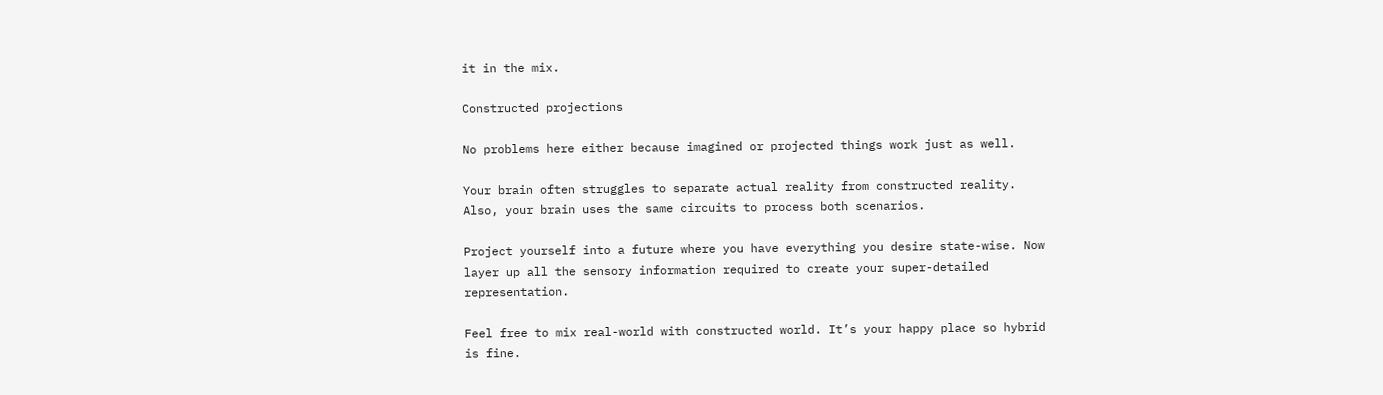it in the mix.

Constructed projections

No problems here either because imagined or projected things work just as well.

Your brain often struggles to separate actual reality from constructed reality. Also, your brain uses the same circuits to process both scenarios.

Project yourself into a future where you have everything you desire state-wise. Now layer up all the sensory information required to create your super-detailed representation.

Feel free to mix real-world with constructed world. It’s your happy place so hybrid is fine.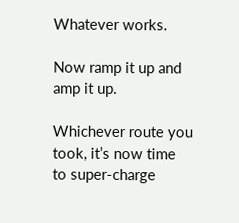Whatever works.

Now ramp it up and amp it up.

Whichever route you took, it’s now time to super-charge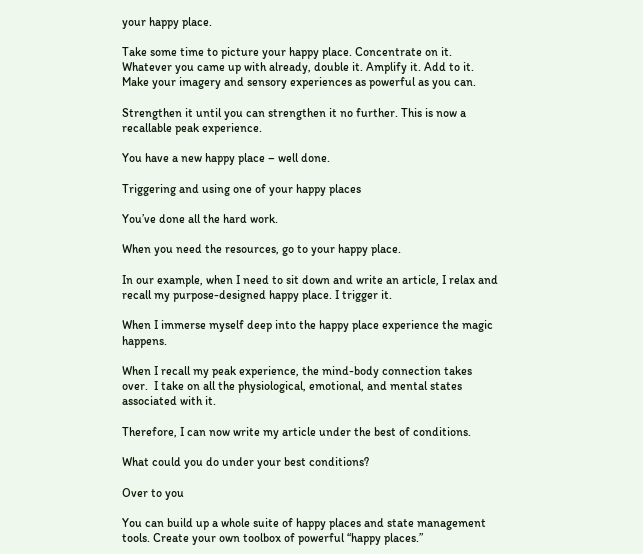your happy place.

Take some time to picture your happy place. Concentrate on it. Whatever you came up with already, double it. Amplify it. Add to it. Make your imagery and sensory experiences as powerful as you can.

Strengthen it until you can strengthen it no further. This is now a recallable peak experience.

You have a new happy place – well done.

Triggering and using one of your happy places

You’ve done all the hard work.

When you need the resources, go to your happy place.

In our example, when I need to sit down and write an article, I relax and recall my purpose-designed happy place. I trigger it.

When I immerse myself deep into the happy place experience the magic happens.

When I recall my peak experience, the mind-body connection takes over.  I take on all the physiological, emotional, and mental states associated with it.

Therefore, I can now write my article under the best of conditions.

What could you do under your best conditions?

Over to you

You can build up a whole suite of happy places and state management tools. Create your own toolbox of powerful “happy places.”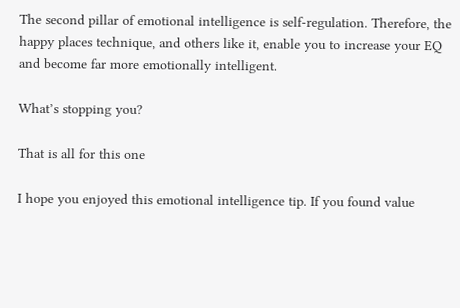The second pillar of emotional intelligence is self-regulation. Therefore, the happy places technique, and others like it, enable you to increase your EQ and become far more emotionally intelligent.

What’s stopping you?

That is all for this one

I hope you enjoyed this emotional intelligence tip. If you found value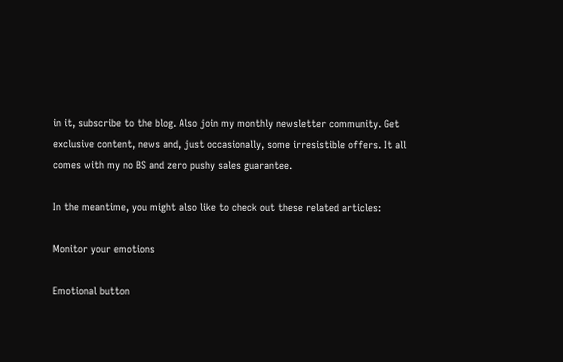in it, subscribe to the blog. Also join my monthly newsletter community. Get exclusive content, news and, just occasionally, some irresistible offers. It all comes with my no BS and zero pushy sales guarantee.

In the meantime, you might also like to check out these related articles:

Monitor your emotions

Emotional button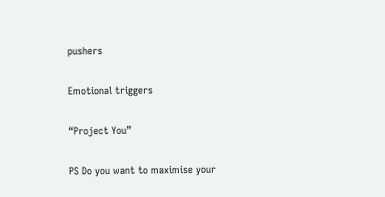pushers

Emotional triggers

“Project You”

PS Do you want to maximise your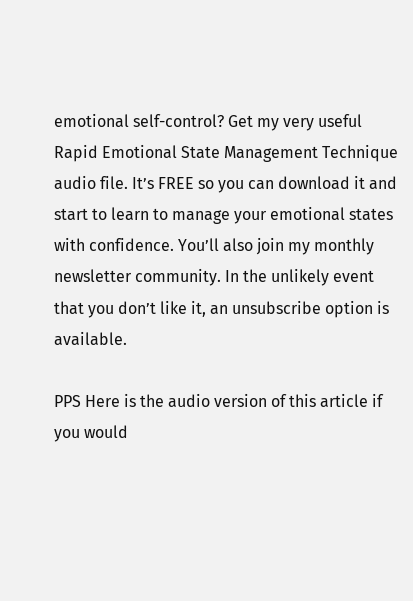emotional self-control? Get my very useful Rapid Emotional State Management Technique audio file. It’s FREE so you can download it and start to learn to manage your emotional states with confidence. You’ll also join my monthly newsletter community. In the unlikely event that you don’t like it, an unsubscribe option is available.

PPS Here is the audio version of this article if you would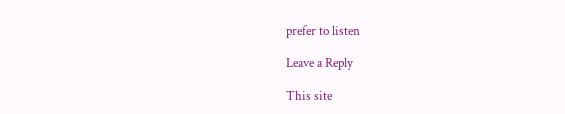prefer to listen

Leave a Reply

This site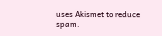uses Akismet to reduce spam.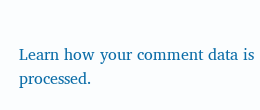Learn how your comment data is processed.